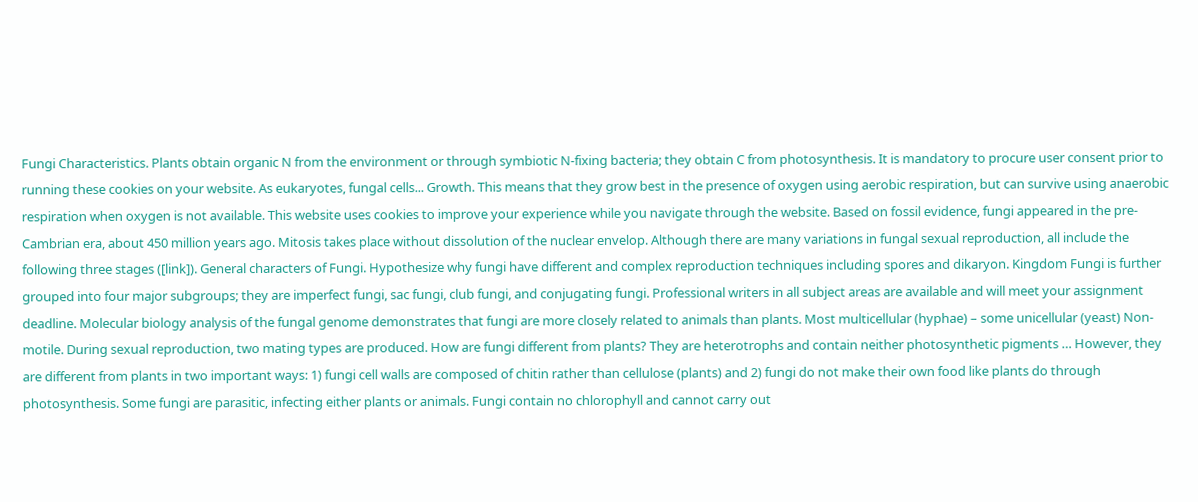Fungi Characteristics. Plants obtain organic N from the environment or through symbiotic N-fixing bacteria; they obtain C from photosynthesis. It is mandatory to procure user consent prior to running these cookies on your website. As eukaryotes, fungal cells... Growth. This means that they grow best in the presence of oxygen using aerobic respiration, but can survive using anaerobic respiration when oxygen is not available. This website uses cookies to improve your experience while you navigate through the website. Based on fossil evidence, fungi appeared in the pre-Cambrian era, about 450 million years ago. Mitosis takes place without dissolution of the nuclear envelop. Although there are many variations in fungal sexual reproduction, all include the following three stages ([link]). General characters of Fungi. Hypothesize why fungi have different and complex reproduction techniques including spores and dikaryon. Kingdom Fungi is further grouped into four major subgroups; they are imperfect fungi, sac fungi, club fungi, and conjugating fungi. Professional writers in all subject areas are available and will meet your assignment deadline. Molecular biology analysis of the fungal genome demonstrates that fungi are more closely related to animals than plants. Most multicellular (hyphae) – some unicellular (yeast) Non-motile. During sexual reproduction, two mating types are produced. How are fungi different from plants? They are heterotrophs and contain neither photosynthetic pigments … However, they are different from plants in two important ways: 1) fungi cell walls are composed of chitin rather than cellulose (plants) and 2) fungi do not make their own food like plants do through photosynthesis. Some fungi are parasitic, infecting either plants or animals. Fungi contain no chlorophyll and cannot carry out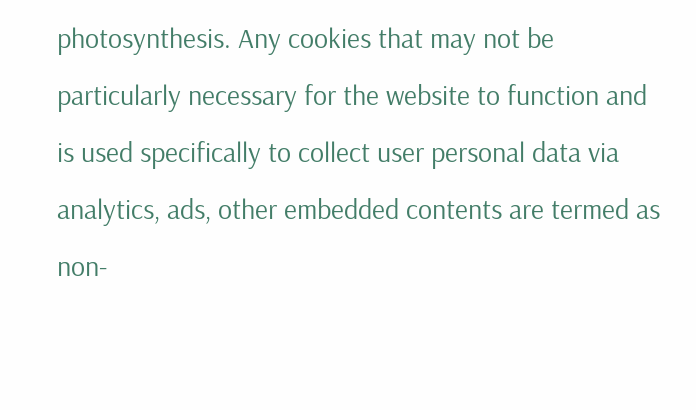photosynthesis. Any cookies that may not be particularly necessary for the website to function and is used specifically to collect user personal data via analytics, ads, other embedded contents are termed as non-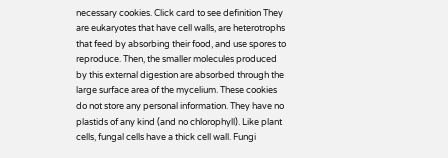necessary cookies. Click card to see definition They are eukaryotes that have cell walls, are heterotrophs that feed by absorbing their food, and use spores to reproduce. Then, the smaller molecules produced by this external digestion are absorbed through the large surface area of the mycelium. These cookies do not store any personal information. They have no plastids of any kind (and no chlorophyll). Like plant cells, fungal cells have a thick cell wall. Fungi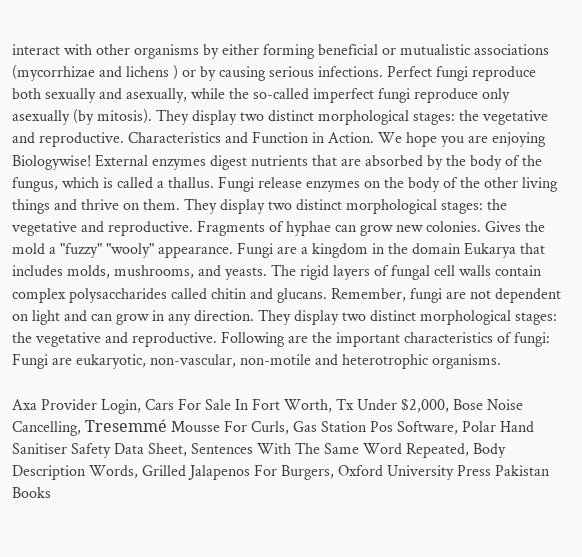interact with other organisms by either forming beneficial or mutualistic associations (mycorrhizae and lichens ) or by causing serious infections. Perfect fungi reproduce both sexually and asexually, while the so-called imperfect fungi reproduce only asexually (by mitosis). They display two distinct morphological stages: the vegetative and reproductive. Characteristics and Function in Action. We hope you are enjoying Biologywise! External enzymes digest nutrients that are absorbed by the body of the fungus, which is called a thallus. Fungi release enzymes on the body of the other living things and thrive on them. They display two distinct morphological stages: the vegetative and reproductive. Fragments of hyphae can grow new colonies. Gives the mold a "fuzzy" "wooly" appearance. Fungi are a kingdom in the domain Eukarya that includes molds, mushrooms, and yeasts. The rigid layers of fungal cell walls contain complex polysaccharides called chitin and glucans. Remember, fungi are not dependent on light and can grow in any direction. They display two distinct morphological stages: the vegetative and reproductive. Following are the important characteristics of fungi: Fungi are eukaryotic, non-vascular, non-motile and heterotrophic organisms.

Axa Provider Login, Cars For Sale In Fort Worth, Tx Under $2,000, Bose Noise Cancelling, Tresemmé Mousse For Curls, Gas Station Pos Software, Polar Hand Sanitiser Safety Data Sheet, Sentences With The Same Word Repeated, Body Description Words, Grilled Jalapenos For Burgers, Oxford University Press Pakistan Books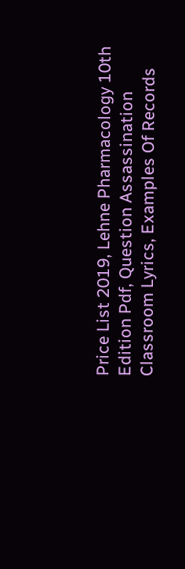Price List 2019, Lehne Pharmacology 10th Edition Pdf, Question Assassination Classroom Lyrics, Examples Of Records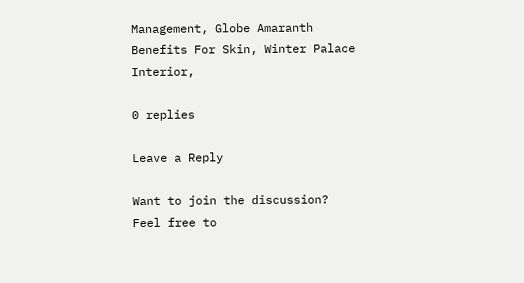Management, Globe Amaranth Benefits For Skin, Winter Palace Interior,

0 replies

Leave a Reply

Want to join the discussion?
Feel free to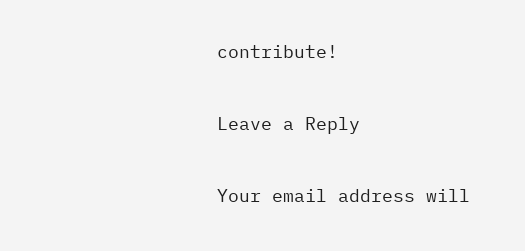contribute!

Leave a Reply

Your email address will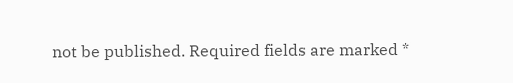not be published. Required fields are marked *